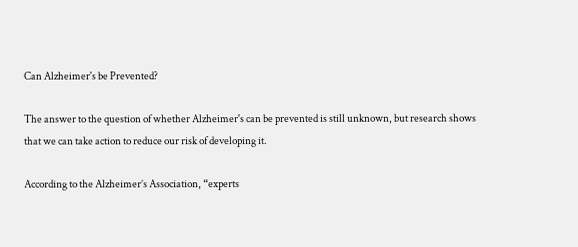Can Alzheimer's be Prevented?

The answer to the question of whether Alzheimer's can be prevented is still unknown, but research shows that we can take action to reduce our risk of developing it.

According to the Alzheimer’s Association, “experts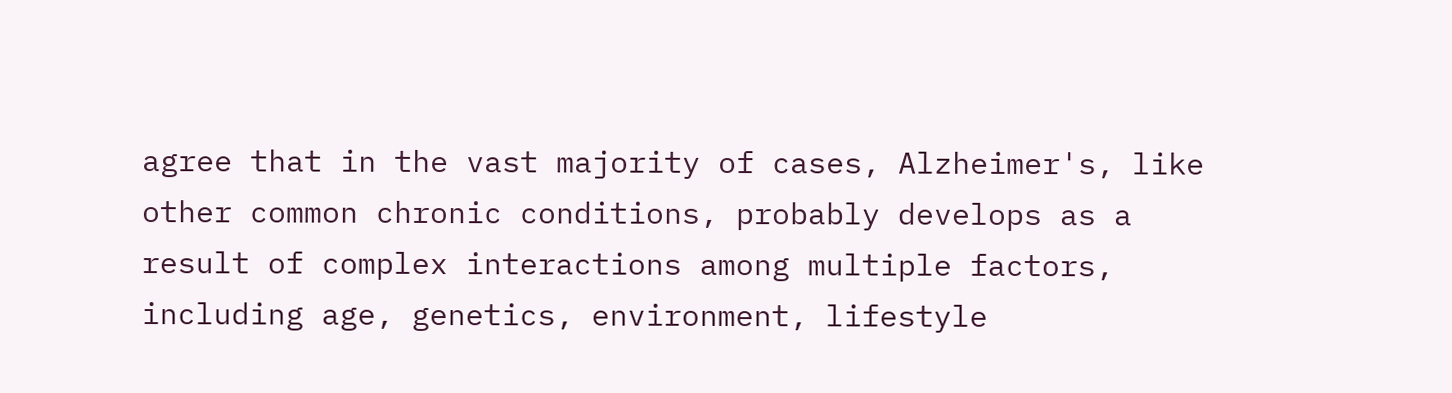agree that in the vast majority of cases, Alzheimer's, like other common chronic conditions, probably develops as a result of complex interactions among multiple factors, including age, genetics, environment, lifestyle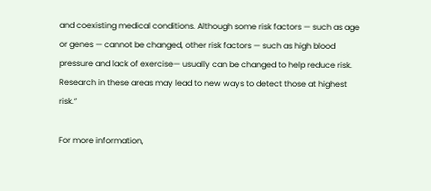and coexisting medical conditions. Although some risk factors — such as age or genes — cannot be changed, other risk factors — such as high blood pressure and lack of exercise— usually can be changed to help reduce risk. Research in these areas may lead to new ways to detect those at highest risk.”

For more information,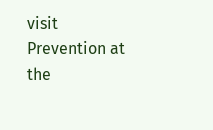visit Prevention at the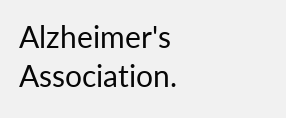Alzheimer's Association.